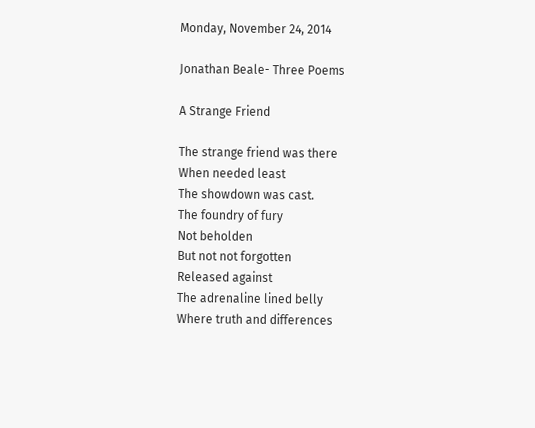Monday, November 24, 2014

Jonathan Beale- Three Poems

A Strange Friend

The strange friend was there
When needed least
The showdown was cast.
The foundry of fury
Not beholden
But not not forgotten
Released against
The adrenaline lined belly
Where truth and differences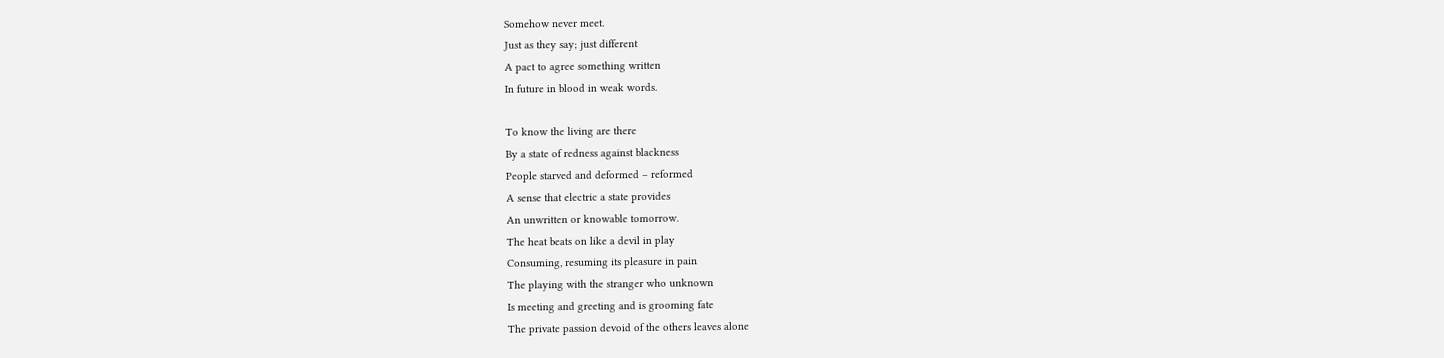Somehow never meet.
Just as they say; just different
A pact to agree something written
In future in blood in weak words.

To know the living are there
By a state of redness against blackness
People starved and deformed – reformed
A sense that electric a state provides
An unwritten or knowable tomorrow.
The heat beats on like a devil in play
Consuming, resuming its pleasure in pain
The playing with the stranger who unknown
Is meeting and greeting and is grooming fate
The private passion devoid of the others leaves alone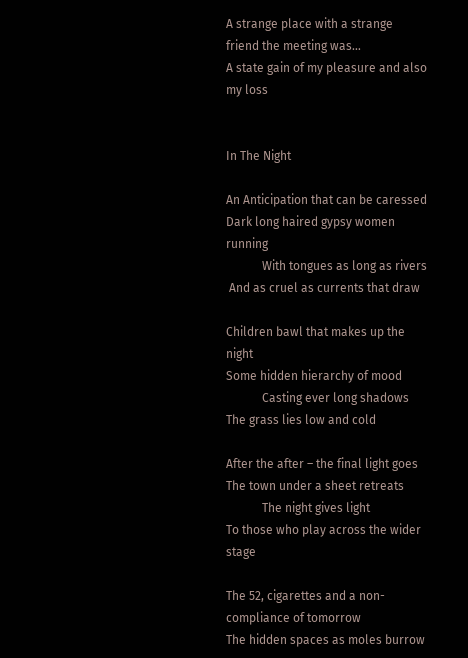A strange place with a strange friend the meeting was…
A state gain of my pleasure and also my loss


In The Night

An Anticipation that can be caressed
Dark long haired gypsy women running
            With tongues as long as rivers
 And as cruel as currents that draw

Children bawl that makes up the night
Some hidden hierarchy of mood
            Casting ever long shadows
The grass lies low and cold

After the after – the final light goes
The town under a sheet retreats
            The night gives light
To those who play across the wider stage

The 52, cigarettes and a non- compliance of tomorrow
The hidden spaces as moles burrow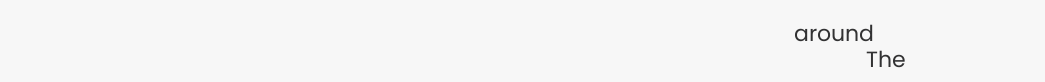around
            The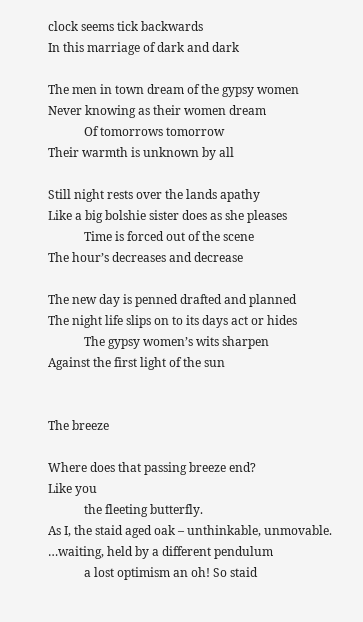clock seems tick backwards
In this marriage of dark and dark

The men in town dream of the gypsy women
Never knowing as their women dream
            Of tomorrows tomorrow
Their warmth is unknown by all

Still night rests over the lands apathy
Like a big bolshie sister does as she pleases
            Time is forced out of the scene
The hour’s decreases and decrease

The new day is penned drafted and planned
The night life slips on to its days act or hides
            The gypsy women’s wits sharpen
Against the first light of the sun


The breeze

Where does that passing breeze end?
Like you
            the fleeting butterfly.
As I, the staid aged oak – unthinkable, unmovable.
…waiting, held by a different pendulum
            a lost optimism an oh! So staid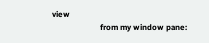view
                        from my window pane: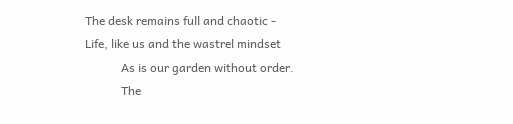The desk remains full and chaotic -
Life, like us and the wastrel mindset
            As is our garden without order.
            The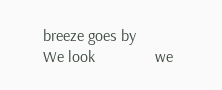breeze goes by
We look               we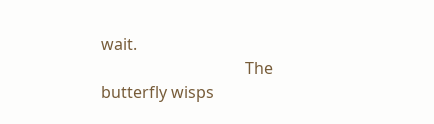wait.
                                    The butterfly wisps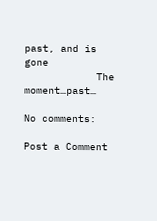past, and is gone
            The moment…past…

No comments:

Post a Comment